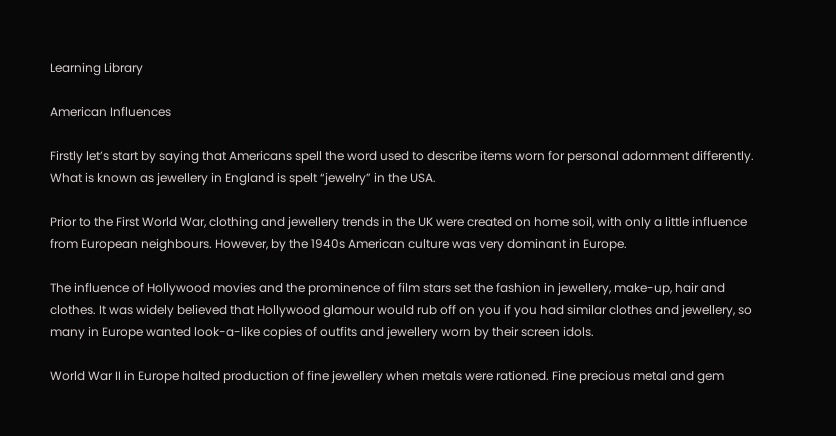Learning Library

American Influences

Firstly let’s start by saying that Americans spell the word used to describe items worn for personal adornment differently. What is known as jewellery in England is spelt “jewelry” in the USA.

Prior to the First World War, clothing and jewellery trends in the UK were created on home soil, with only a little influence from European neighbours. However, by the 1940s American culture was very dominant in Europe.

The influence of Hollywood movies and the prominence of film stars set the fashion in jewellery, make-up, hair and clothes. It was widely believed that Hollywood glamour would rub off on you if you had similar clothes and jewellery, so many in Europe wanted look-a-like copies of outfits and jewellery worn by their screen idols.

World War II in Europe halted production of fine jewellery when metals were rationed. Fine precious metal and gem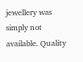jewellery was simply not available. Quality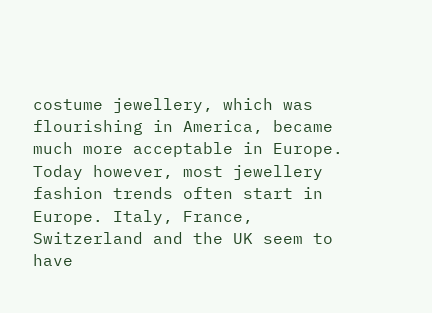costume jewellery, which was flourishing in America, became much more acceptable in Europe. Today however, most jewellery fashion trends often start in Europe. Italy, France, Switzerland and the UK seem to have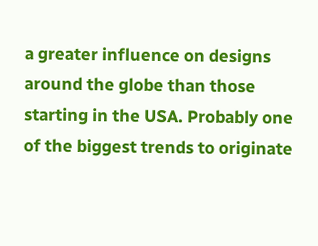a greater influence on designs around the globe than those starting in the USA. Probably one of the biggest trends to originate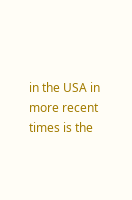in the USA in more recent times is the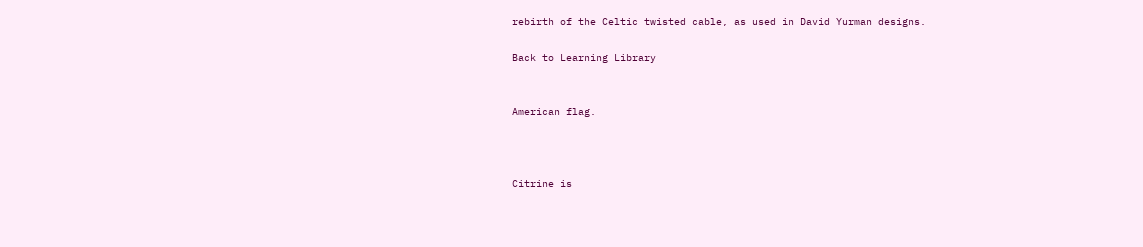rebirth of the Celtic twisted cable, as used in David Yurman designs.

Back to Learning Library


American flag.



Citrine is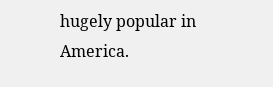hugely popular in America.